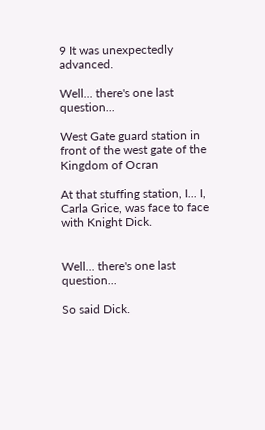9 It was unexpectedly advanced.

Well... there's one last question...

West Gate guard station in front of the west gate of the Kingdom of Ocran

At that stuffing station, I... I, Carla Grice, was face to face with Knight Dick.


Well... there's one last question...

So said Dick.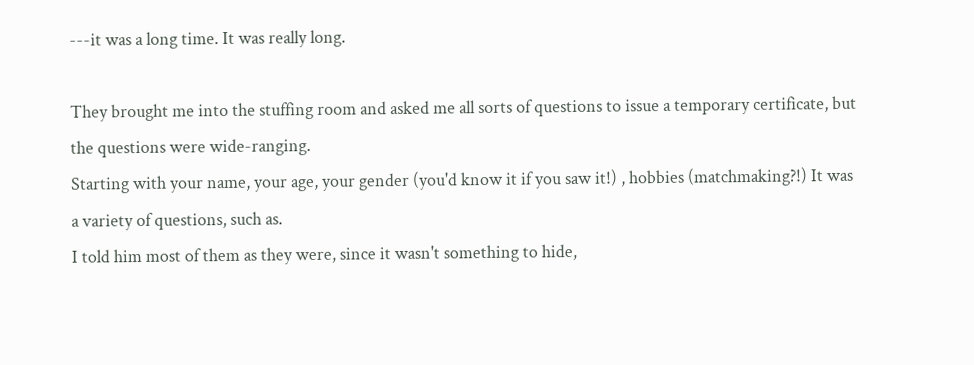---it was a long time. It was really long.

They brought me into the stuffing room and asked me all sorts of questions to issue a temporary certificate, but the questions were wide-ranging.
Starting with your name, your age, your gender (you'd know it if you saw it!) , hobbies (matchmaking?!) It was a variety of questions, such as.
I told him most of them as they were, since it wasn't something to hide,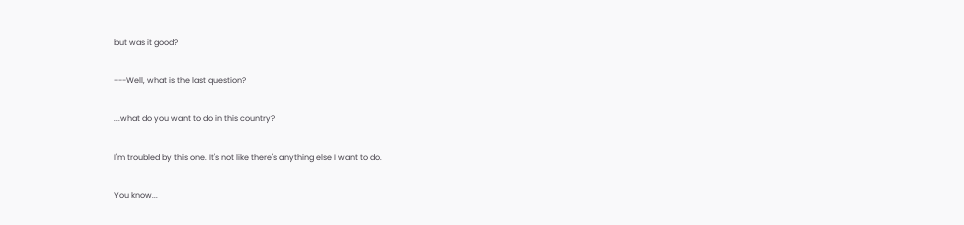but was it good?

---Well, what is the last question?

...what do you want to do in this country?

I'm troubled by this one. It's not like there's anything else I want to do.

You know...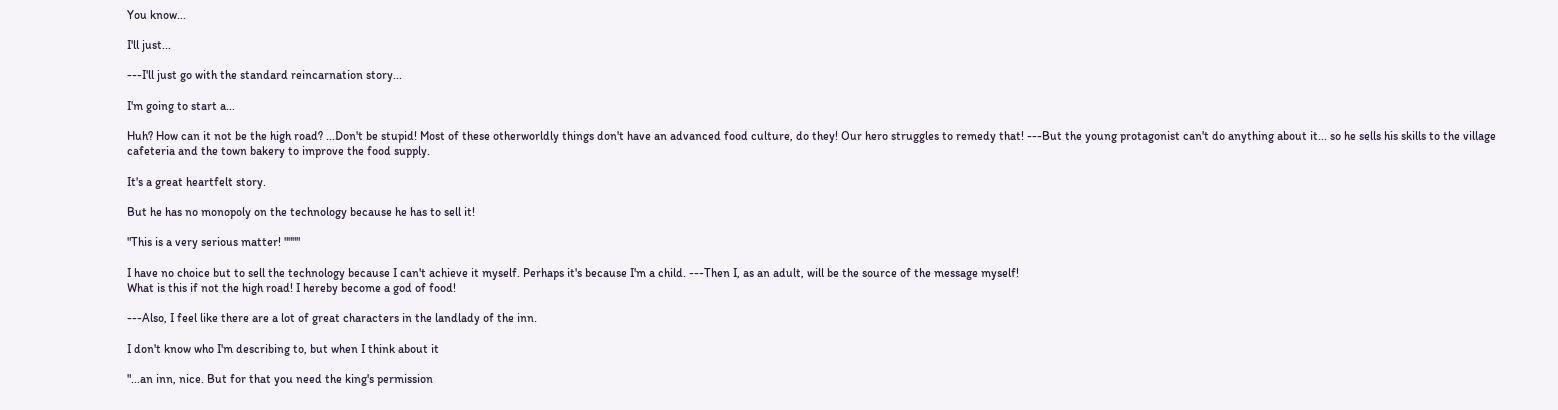You know...

I'll just...

---I'll just go with the standard reincarnation story...

I'm going to start a...

Huh? How can it not be the high road? ...Don't be stupid! Most of these otherworldly things don't have an advanced food culture, do they! Our hero struggles to remedy that! ---But the young protagonist can't do anything about it... so he sells his skills to the village cafeteria and the town bakery to improve the food supply.

It's a great heartfelt story.

But he has no monopoly on the technology because he has to sell it!

"This is a very serious matter! """"

I have no choice but to sell the technology because I can't achieve it myself. Perhaps it's because I'm a child. ---Then I, as an adult, will be the source of the message myself!
What is this if not the high road! I hereby become a god of food!

---Also, I feel like there are a lot of great characters in the landlady of the inn.

I don't know who I'm describing to, but when I think about it

"...an inn, nice. But for that you need the king's permission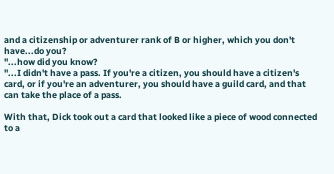and a citizenship or adventurer rank of B or higher, which you don't have...do you?
"...how did you know?
"...I didn't have a pass. If you're a citizen, you should have a citizen's card, or if you're an adventurer, you should have a guild card, and that can take the place of a pass.

With that, Dick took out a card that looked like a piece of wood connected to a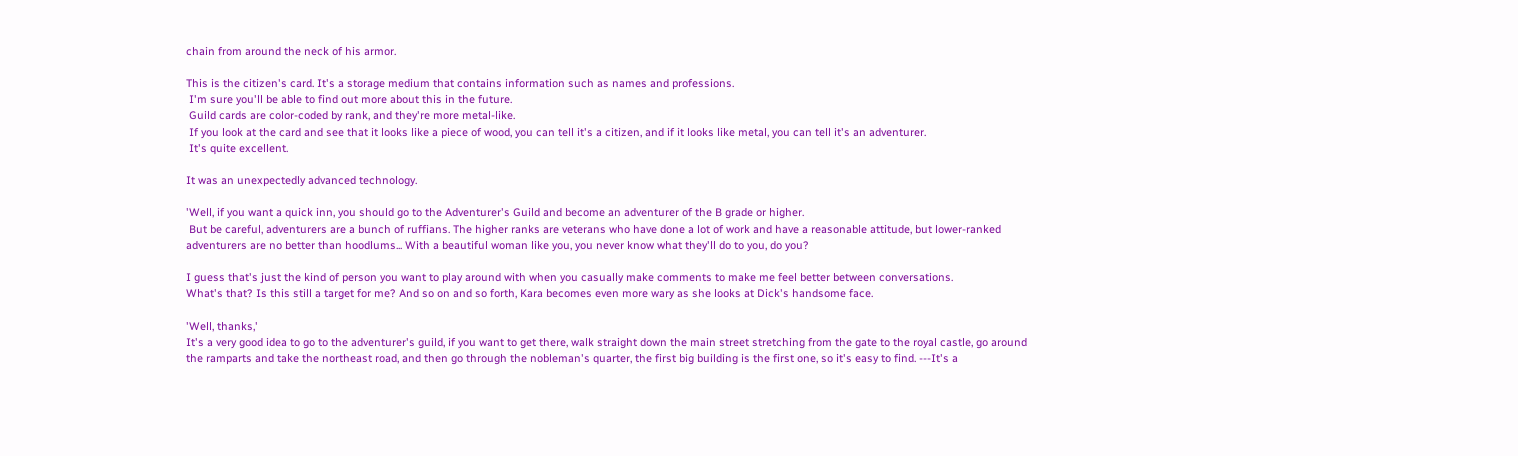chain from around the neck of his armor.

This is the citizen's card. It's a storage medium that contains information such as names and professions.
 I'm sure you'll be able to find out more about this in the future.
 Guild cards are color-coded by rank, and they're more metal-like.
 If you look at the card and see that it looks like a piece of wood, you can tell it's a citizen, and if it looks like metal, you can tell it's an adventurer.
 It's quite excellent.

It was an unexpectedly advanced technology.

'Well, if you want a quick inn, you should go to the Adventurer's Guild and become an adventurer of the B grade or higher.
 But be careful, adventurers are a bunch of ruffians. The higher ranks are veterans who have done a lot of work and have a reasonable attitude, but lower-ranked adventurers are no better than hoodlums... With a beautiful woman like you, you never know what they'll do to you, do you?

I guess that's just the kind of person you want to play around with when you casually make comments to make me feel better between conversations.
What's that? Is this still a target for me? And so on and so forth, Kara becomes even more wary as she looks at Dick's handsome face.

'Well, thanks,'
It's a very good idea to go to the adventurer's guild, if you want to get there, walk straight down the main street stretching from the gate to the royal castle, go around the ramparts and take the northeast road, and then go through the nobleman's quarter, the first big building is the first one, so it's easy to find. ---It's a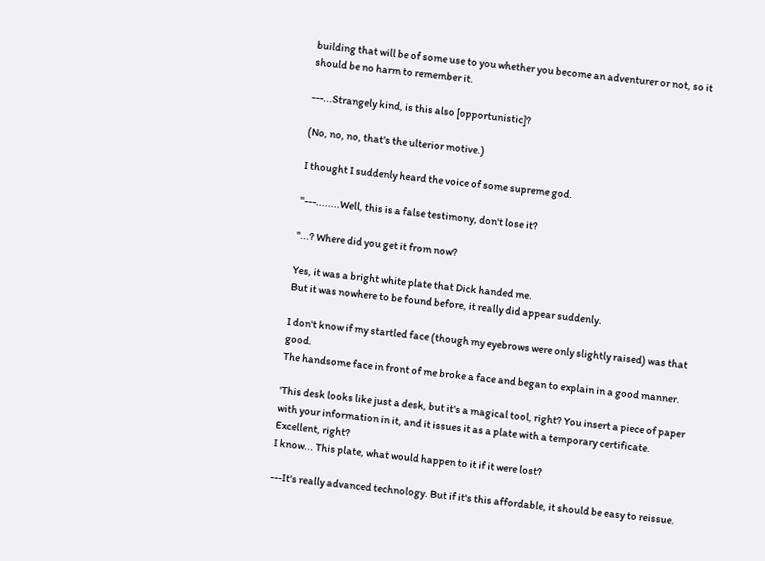building that will be of some use to you whether you become an adventurer or not, so it should be no harm to remember it.

---...Strangely kind, is this also [opportunistic]?

(No, no, no, that's the ulterior motive.)

I thought I suddenly heard the voice of some supreme god.

''---........Well, this is a false testimony, don't lose it?

"...? Where did you get it from now?

Yes, it was a bright white plate that Dick handed me.
But it was nowhere to be found before, it really did appear suddenly.

I don't know if my startled face (though my eyebrows were only slightly raised) was that good.
The handsome face in front of me broke a face and began to explain in a good manner.

'This desk looks like just a desk, but it's a magical tool, right? You insert a piece of paper with your information in it, and it issues it as a plate with a temporary certificate. Excellent, right?
I know... This plate, what would happen to it if it were lost?

---It's really advanced technology. But if it's this affordable, it should be easy to reissue.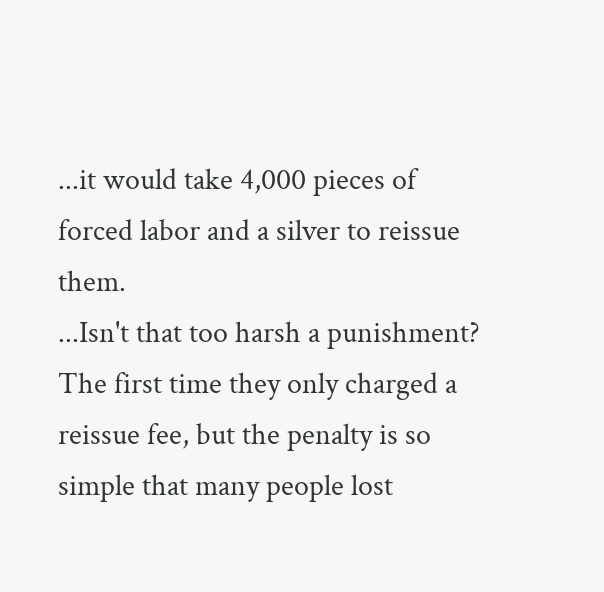...it would take 4,000 pieces of forced labor and a silver to reissue them.
...Isn't that too harsh a punishment?
The first time they only charged a reissue fee, but the penalty is so simple that many people lost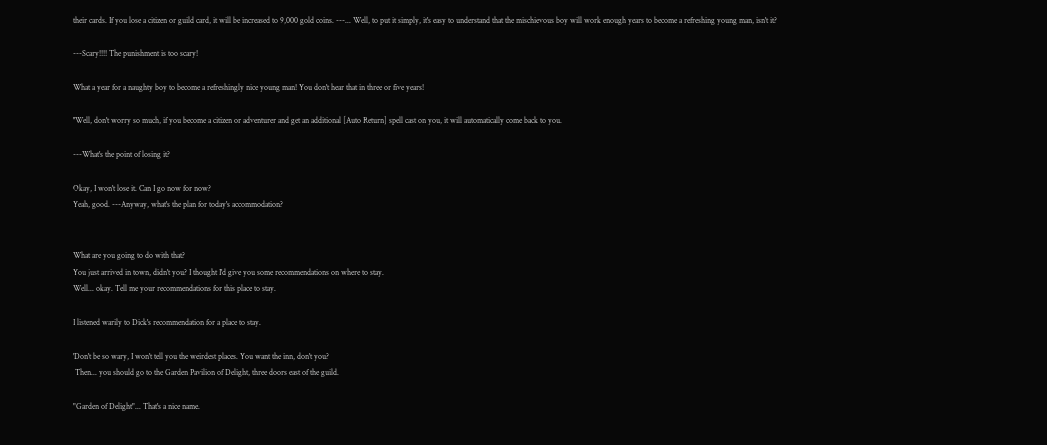their cards. If you lose a citizen or guild card, it will be increased to 9,000 gold coins. ---... Well, to put it simply, it's easy to understand that the mischievous boy will work enough years to become a refreshing young man, isn't it?

---Scary!!!! The punishment is too scary!

What a year for a naughty boy to become a refreshingly nice young man! You don't hear that in three or five years!

''Well, don't worry so much, if you become a citizen or adventurer and get an additional [Auto Return] spell cast on you, it will automatically come back to you.

---What's the point of losing it?

Okay, I won't lose it. Can I go now for now?
Yeah, good. ---Anyway, what's the plan for today's accommodation?


What are you going to do with that?
You just arrived in town, didn't you? I thought I'd give you some recommendations on where to stay.
Well... okay. Tell me your recommendations for this place to stay.

I listened warily to Dick's recommendation for a place to stay.

'Don't be so wary, I won't tell you the weirdest places. You want the inn, don't you?
 Then... you should go to the Garden Pavilion of Delight, three doors east of the guild.

"Garden of Delight"... That's a nice name.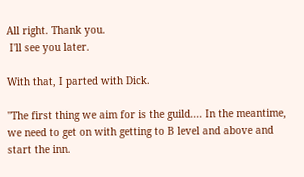All right. Thank you.
 I'll see you later.

With that, I parted with Dick.

''The first thing we aim for is the guild.... In the meantime, we need to get on with getting to B level and above and start the inn.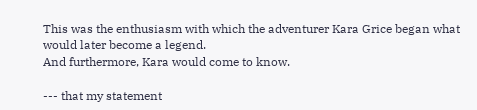This was the enthusiasm with which the adventurer Kara Grice began what would later become a legend.
And furthermore, Kara would come to know.

--- that my statement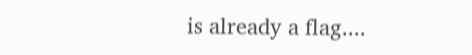is already a flag....